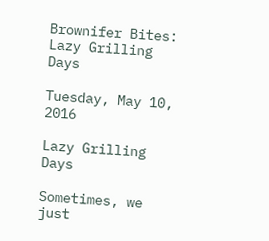Brownifer Bites: Lazy Grilling Days

Tuesday, May 10, 2016

Lazy Grilling Days

Sometimes, we just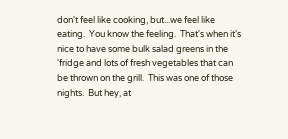don't feel like cooking, but...we feel like eating.  You know the feeling.  That's when it's nice to have some bulk salad greens in the 'fridge and lots of fresh vegetables that can be thrown on the grill.  This was one of those nights.  But hey, at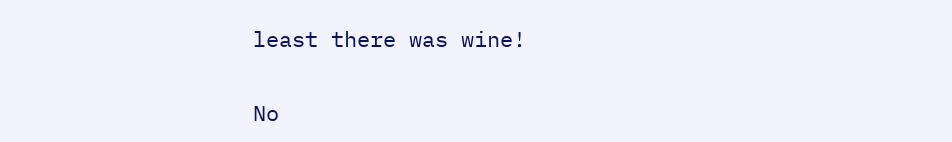least there was wine!

No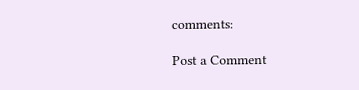comments:

Post a Comment